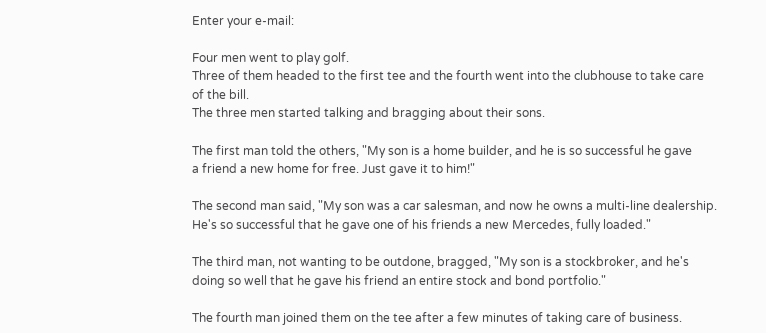Enter your e-mail:

Four men went to play golf.
Three of them headed to the first tee and the fourth went into the clubhouse to take care
of the bill.
The three men started talking and bragging about their sons.

The first man told the others, "My son is a home builder, and he is so successful he gave
a friend a new home for free. Just gave it to him!"

The second man said, "My son was a car salesman, and now he owns a multi-line dealership.
He's so successful that he gave one of his friends a new Mercedes, fully loaded."

The third man, not wanting to be outdone, bragged, "My son is a stockbroker, and he's
doing so well that he gave his friend an entire stock and bond portfolio."

The fourth man joined them on the tee after a few minutes of taking care of business.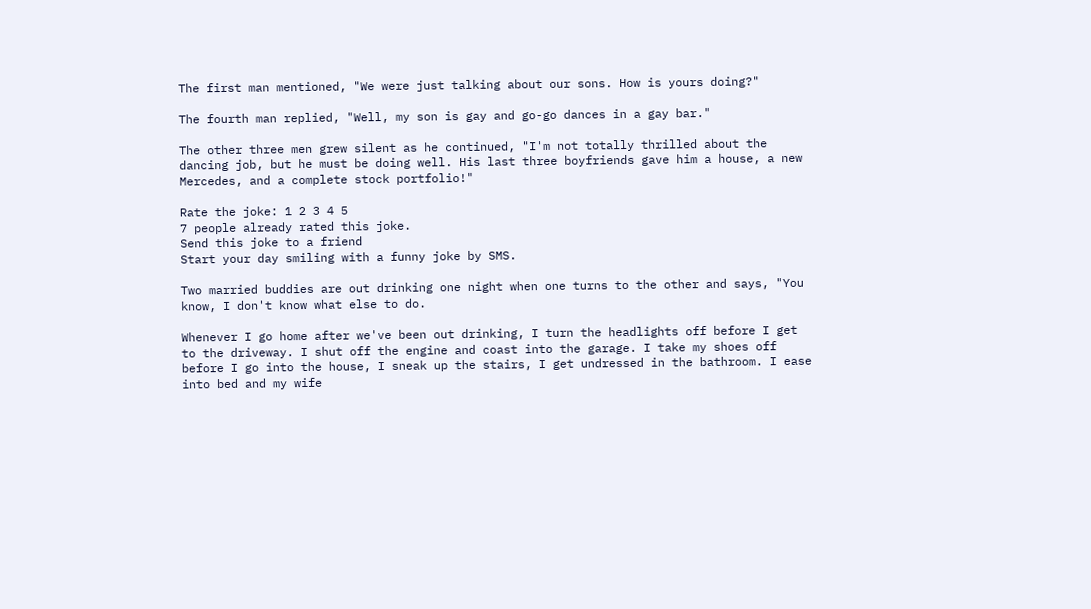The first man mentioned, "We were just talking about our sons. How is yours doing?"

The fourth man replied, "Well, my son is gay and go-go dances in a gay bar."

The other three men grew silent as he continued, "I'm not totally thrilled about the
dancing job, but he must be doing well. His last three boyfriends gave him a house, a new
Mercedes, and a complete stock portfolio!"

Rate the joke: 1 2 3 4 5
7 people already rated this joke.
Send this joke to a friend
Start your day smiling with a funny joke by SMS.

Two married buddies are out drinking one night when one turns to the other and says, "You
know, I don't know what else to do.

Whenever I go home after we've been out drinking, I turn the headlights off before I get
to the driveway. I shut off the engine and coast into the garage. I take my shoes off
before I go into the house, I sneak up the stairs, I get undressed in the bathroom. I ease
into bed and my wife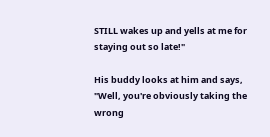STILL wakes up and yells at me for staying out so late!"

His buddy looks at him and says, "Well, you're obviously taking the wrong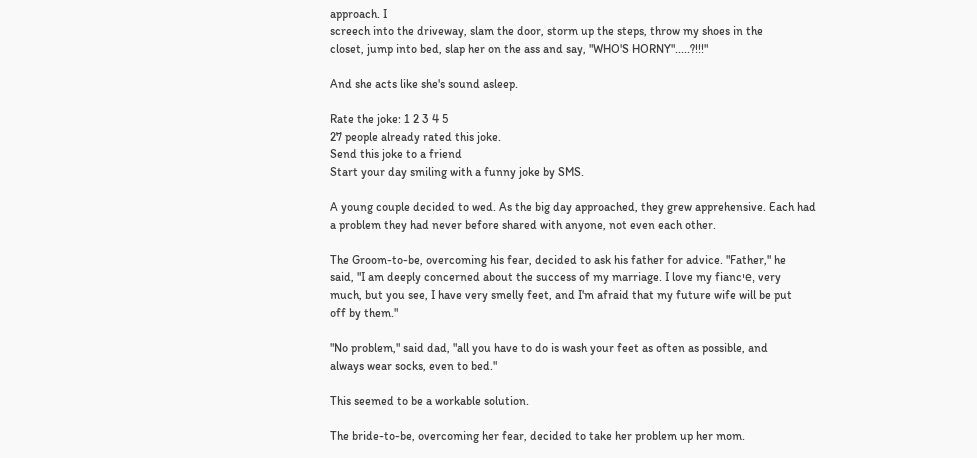approach. I
screech into the driveway, slam the door, storm up the steps, throw my shoes in the
closet, jump into bed, slap her on the ass and say, "WHO'S HORNY".....?!!!"

And she acts like she's sound asleep.

Rate the joke: 1 2 3 4 5
27 people already rated this joke.
Send this joke to a friend
Start your day smiling with a funny joke by SMS.

A young couple decided to wed. As the big day approached, they grew apprehensive. Each had
a problem they had never before shared with anyone, not even each other.

The Groom-to-be, overcoming his fear, decided to ask his father for advice. "Father," he
said, "I am deeply concerned about the success of my marriage. I love my fiancיe, very
much, but you see, I have very smelly feet, and I'm afraid that my future wife will be put
off by them."

"No problem," said dad, "all you have to do is wash your feet as often as possible, and
always wear socks, even to bed."

This seemed to be a workable solution.

The bride-to-be, overcoming her fear, decided to take her problem up her mom.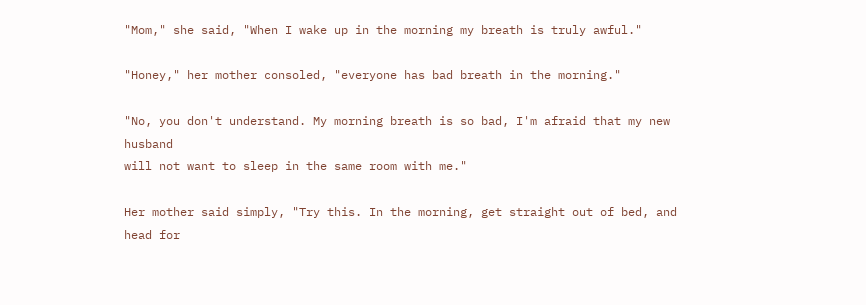"Mom," she said, "When I wake up in the morning my breath is truly awful."

"Honey," her mother consoled, "everyone has bad breath in the morning."

"No, you don't understand. My morning breath is so bad, I'm afraid that my new husband
will not want to sleep in the same room with me."

Her mother said simply, "Try this. In the morning, get straight out of bed, and head for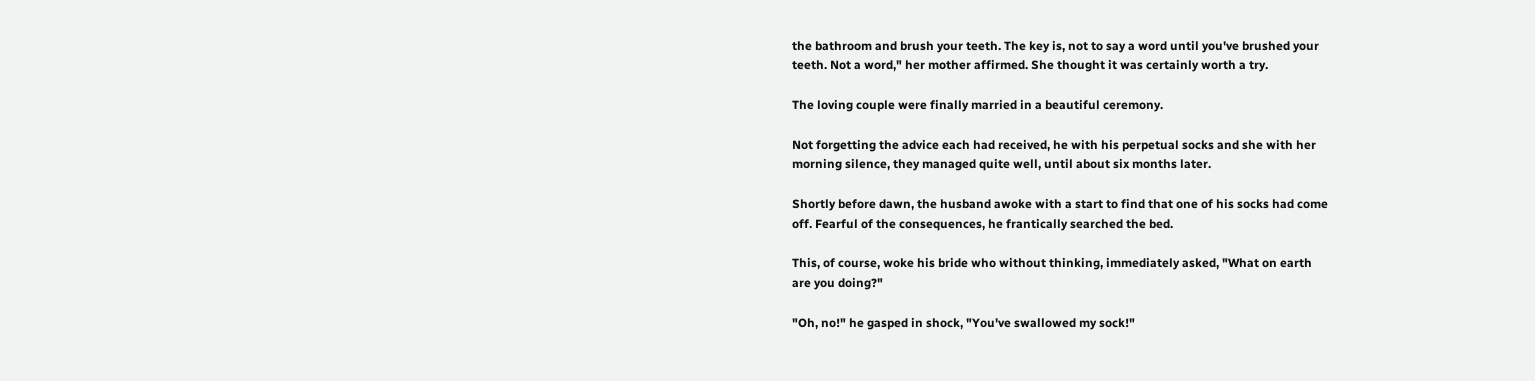the bathroom and brush your teeth. The key is, not to say a word until you've brushed your
teeth. Not a word," her mother affirmed. She thought it was certainly worth a try.

The loving couple were finally married in a beautiful ceremony.

Not forgetting the advice each had received, he with his perpetual socks and she with her
morning silence, they managed quite well, until about six months later.

Shortly before dawn, the husband awoke with a start to find that one of his socks had come
off. Fearful of the consequences, he frantically searched the bed.

This, of course, woke his bride who without thinking, immediately asked, "What on earth
are you doing?"

"Oh, no!" he gasped in shock, "You've swallowed my sock!"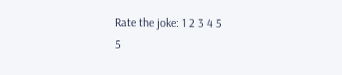Rate the joke: 1 2 3 4 5
5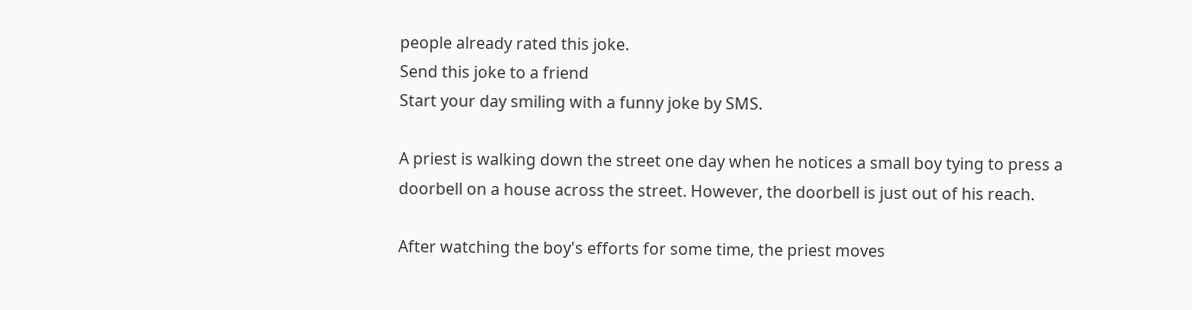people already rated this joke.
Send this joke to a friend
Start your day smiling with a funny joke by SMS.

A priest is walking down the street one day when he notices a small boy tying to press a
doorbell on a house across the street. However, the doorbell is just out of his reach.

After watching the boy's efforts for some time, the priest moves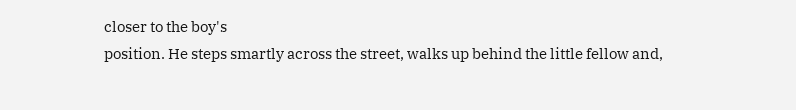closer to the boy's
position. He steps smartly across the street, walks up behind the little fellow and,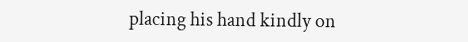placing his hand kindly on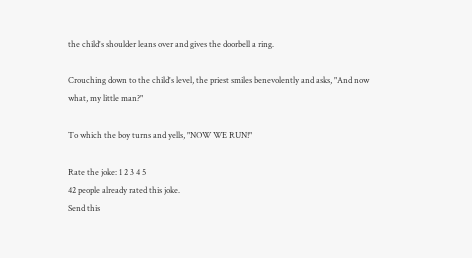the child's shoulder leans over and gives the doorbell a ring.

Crouching down to the child's level, the priest smiles benevolently and asks, "And now
what, my little man?"

To which the boy turns and yells, "NOW WE RUN!"

Rate the joke: 1 2 3 4 5
42 people already rated this joke.
Send this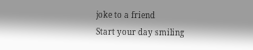joke to a friend
Start your day smiling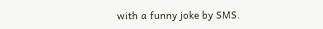with a funny joke by SMS.